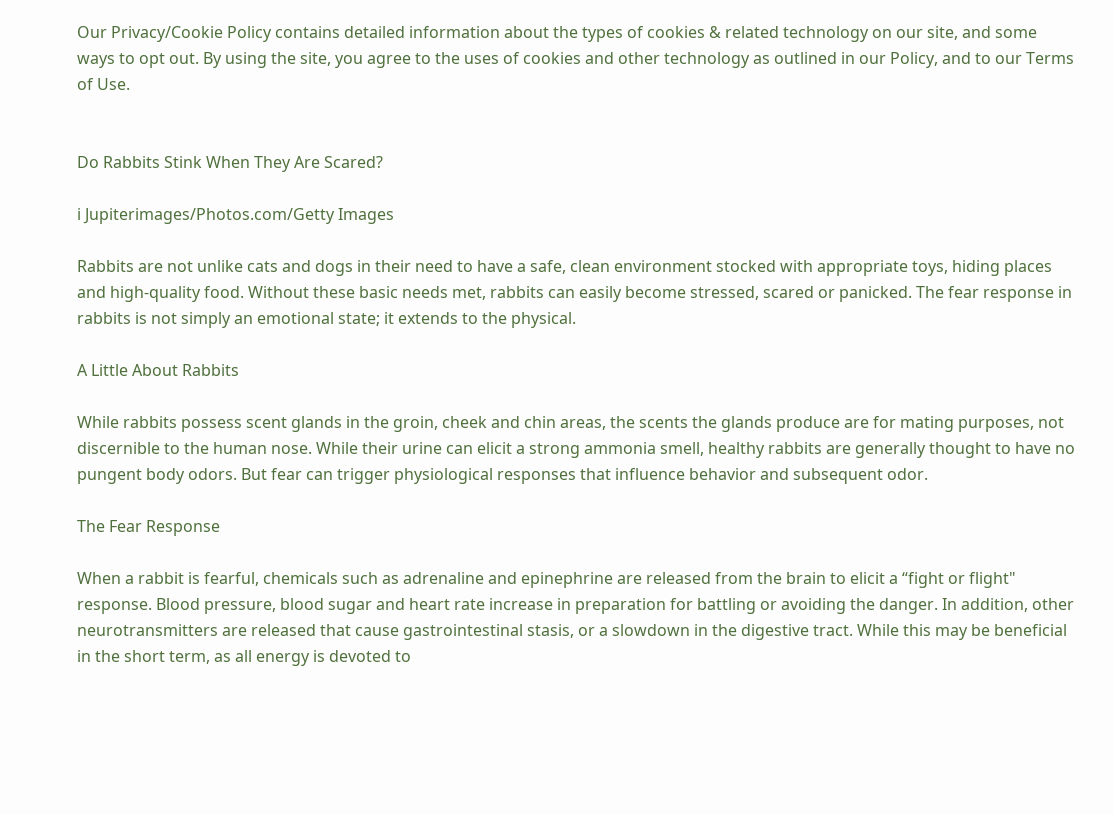Our Privacy/Cookie Policy contains detailed information about the types of cookies & related technology on our site, and some ways to opt out. By using the site, you agree to the uses of cookies and other technology as outlined in our Policy, and to our Terms of Use.


Do Rabbits Stink When They Are Scared?

i Jupiterimages/Photos.com/Getty Images

Rabbits are not unlike cats and dogs in their need to have a safe, clean environment stocked with appropriate toys, hiding places and high-quality food. Without these basic needs met, rabbits can easily become stressed, scared or panicked. The fear response in rabbits is not simply an emotional state; it extends to the physical.

A Little About Rabbits

While rabbits possess scent glands in the groin, cheek and chin areas, the scents the glands produce are for mating purposes, not discernible to the human nose. While their urine can elicit a strong ammonia smell, healthy rabbits are generally thought to have no pungent body odors. But fear can trigger physiological responses that influence behavior and subsequent odor.

The Fear Response

When a rabbit is fearful, chemicals such as adrenaline and epinephrine are released from the brain to elicit a “fight or flight" response. Blood pressure, blood sugar and heart rate increase in preparation for battling or avoiding the danger. In addition, other neurotransmitters are released that cause gastrointestinal stasis, or a slowdown in the digestive tract. While this may be beneficial in the short term, as all energy is devoted to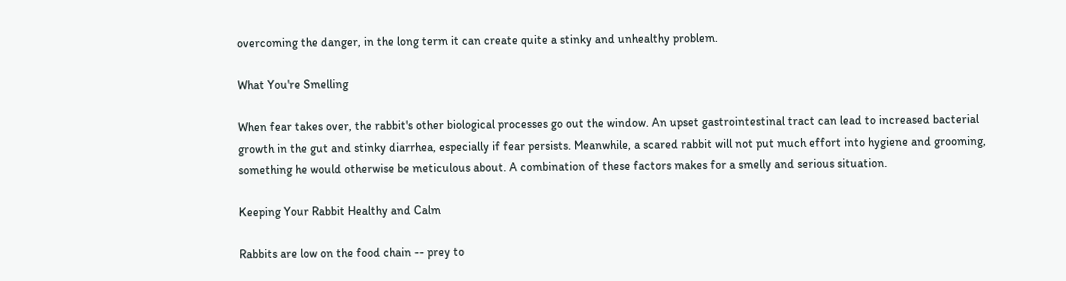overcoming the danger, in the long term it can create quite a stinky and unhealthy problem.

What You're Smelling

When fear takes over, the rabbit's other biological processes go out the window. An upset gastrointestinal tract can lead to increased bacterial growth in the gut and stinky diarrhea, especially if fear persists. Meanwhile, a scared rabbit will not put much effort into hygiene and grooming, something he would otherwise be meticulous about. A combination of these factors makes for a smelly and serious situation.

Keeping Your Rabbit Healthy and Calm

Rabbits are low on the food chain -- prey to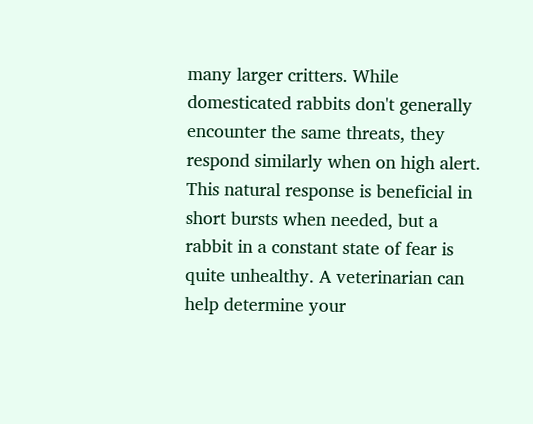many larger critters. While domesticated rabbits don't generally encounter the same threats, they respond similarly when on high alert. This natural response is beneficial in short bursts when needed, but a rabbit in a constant state of fear is quite unhealthy. A veterinarian can help determine your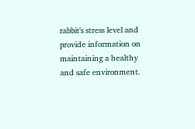rabbit's stress level and provide information on maintaining a healthy and safe environment.